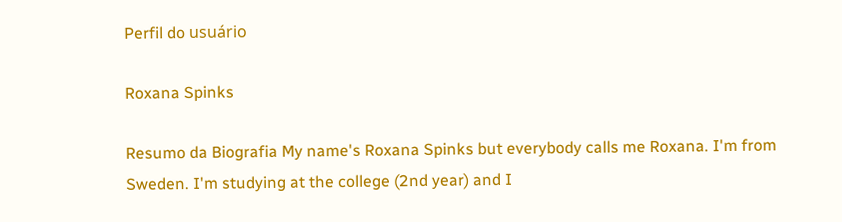Perfil do usuário

Roxana Spinks

Resumo da Biografia My name's Roxana Spinks but everybody calls me Roxana. I'm from Sweden. I'm studying at the college (2nd year) and I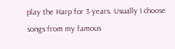play the Harp for 3 years. Usually I choose songs from my famous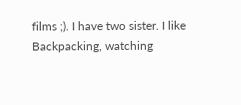films ;). I have two sister. I like Backpacking, watching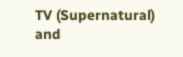TV (Supernatural) and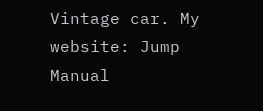Vintage car. My website: Jump Manual